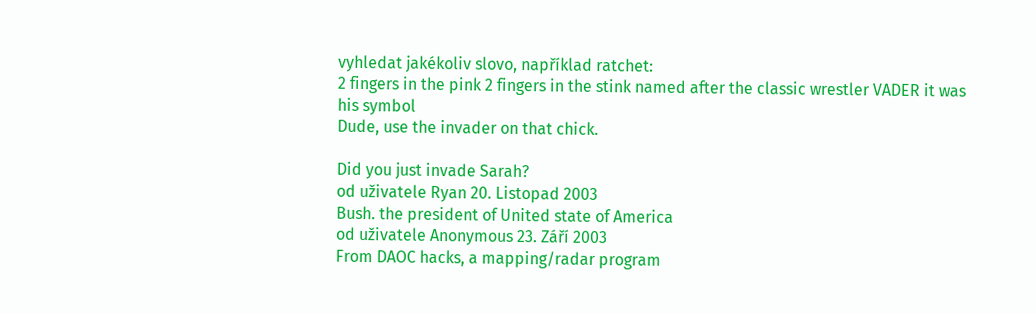vyhledat jakékoliv slovo, například ratchet:
2 fingers in the pink 2 fingers in the stink named after the classic wrestler VADER it was his symbol
Dude, use the invader on that chick.

Did you just invade Sarah?
od uživatele Ryan 20. Listopad 2003
Bush. the president of United state of America
od uživatele Anonymous 23. Září 2003
From DAOC hacks, a mapping/radar program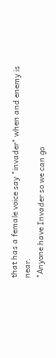that has a female voice say "invader" when and enemy is near.
"Anyone have Invader so we can go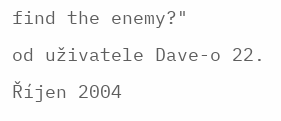find the enemy?"
od uživatele Dave-o 22. Říjen 2004